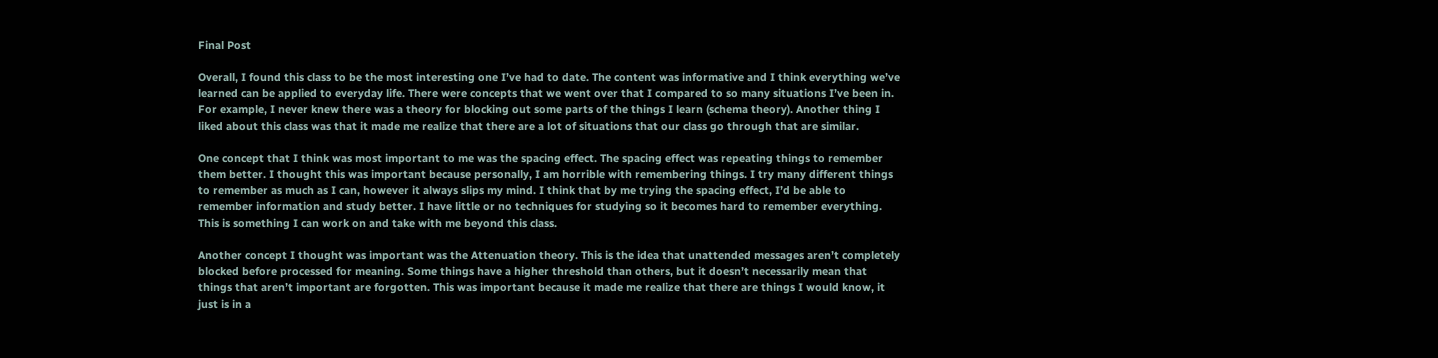Final Post

Overall, I found this class to be the most interesting one I’ve had to date. The content was informative and I think everything we’ve learned can be applied to everyday life. There were concepts that we went over that I compared to so many situations I’ve been in. For example, I never knew there was a theory for blocking out some parts of the things I learn (schema theory). Another thing I liked about this class was that it made me realize that there are a lot of situations that our class go through that are similar.

One concept that I think was most important to me was the spacing effect. The spacing effect was repeating things to remember them better. I thought this was important because personally, I am horrible with remembering things. I try many different things to remember as much as I can, however it always slips my mind. I think that by me trying the spacing effect, I’d be able to remember information and study better. I have little or no techniques for studying so it becomes hard to remember everything. This is something I can work on and take with me beyond this class.

Another concept I thought was important was the Attenuation theory. This is the idea that unattended messages aren’t completely blocked before processed for meaning. Some things have a higher threshold than others, but it doesn’t necessarily mean that things that aren’t important are forgotten. This was important because it made me realize that there are things I would know, it just is in a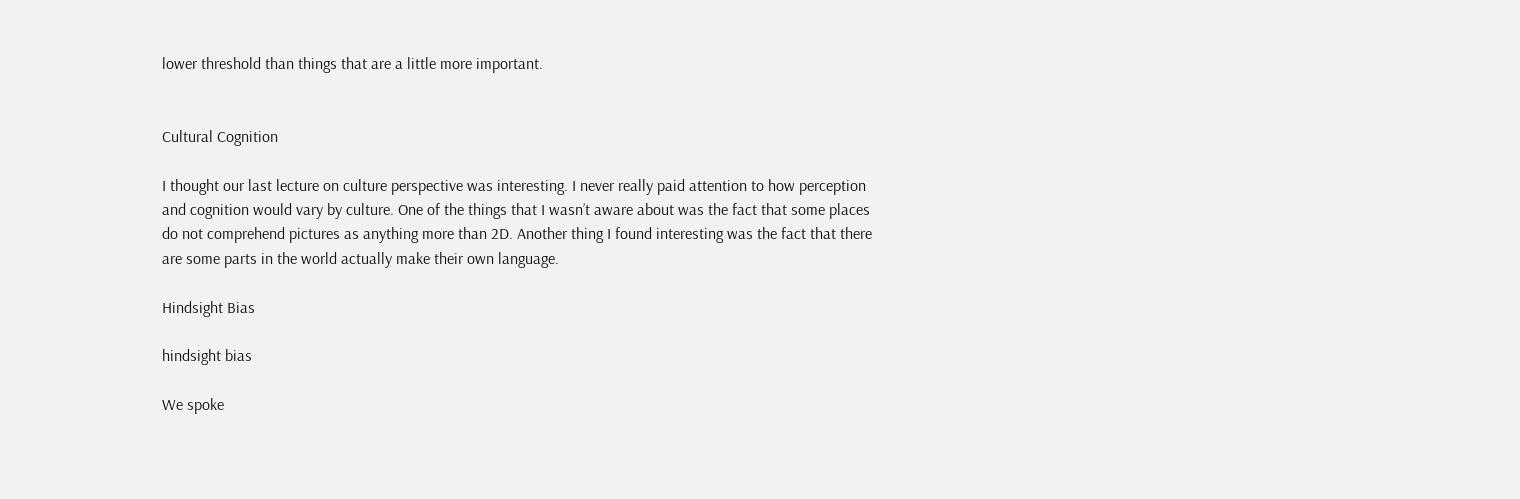lower threshold than things that are a little more important.


Cultural Cognition

I thought our last lecture on culture perspective was interesting. I never really paid attention to how perception and cognition would vary by culture. One of the things that I wasn’t aware about was the fact that some places do not comprehend pictures as anything more than 2D. Another thing I found interesting was the fact that there are some parts in the world actually make their own language.

Hindsight Bias

hindsight bias

We spoke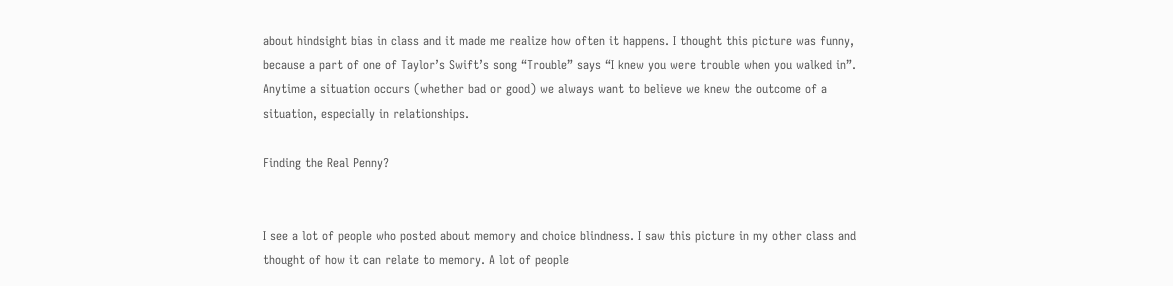about hindsight bias in class and it made me realize how often it happens. I thought this picture was funny, because a part of one of Taylor’s Swift’s song “Trouble” says “I knew you were trouble when you walked in”. Anytime a situation occurs (whether bad or good) we always want to believe we knew the outcome of a situation, especially in relationships.

Finding the Real Penny?


I see a lot of people who posted about memory and choice blindness. I saw this picture in my other class and thought of how it can relate to memory. A lot of people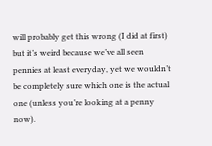will probably get this wrong (I did at first) but it’s weird because we’ve all seen pennies at least everyday, yet we wouldn’t be completely sure which one is the actual one (unless you’re looking at a penny now).